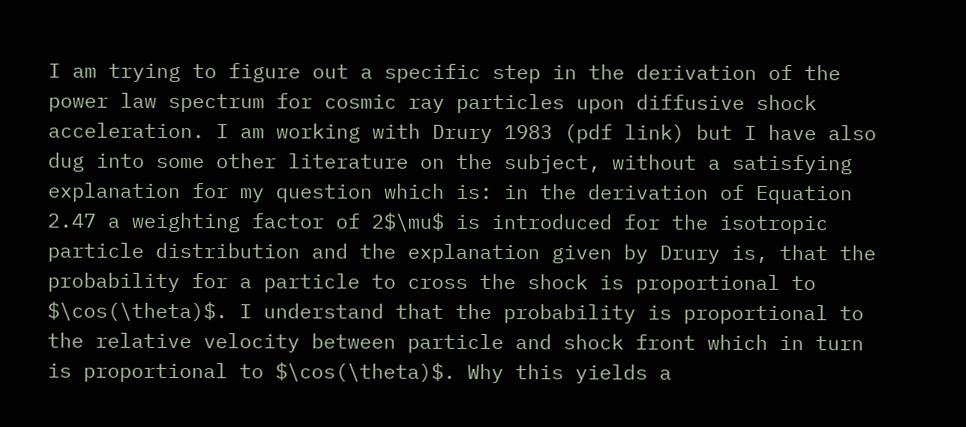I am trying to figure out a specific step in the derivation of the power law spectrum for cosmic ray particles upon diffusive shock acceleration. I am working with Drury 1983 (pdf link) but I have also dug into some other literature on the subject, without a satisfying explanation for my question which is: in the derivation of Equation 2.47 a weighting factor of 2$\mu$ is introduced for the isotropic particle distribution and the explanation given by Drury is, that the probability for a particle to cross the shock is proportional to $\cos(\theta)$. I understand that the probability is proportional to the relative velocity between particle and shock front which in turn is proportional to $\cos(\theta)$. Why this yields a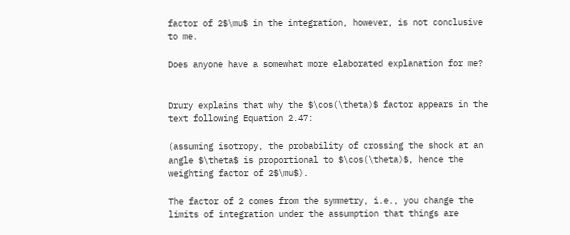factor of 2$\mu$ in the integration, however, is not conclusive to me.

Does anyone have a somewhat more elaborated explanation for me?


Drury explains that why the $\cos(\theta)$ factor appears in the text following Equation 2.47:

(assuming isotropy, the probability of crossing the shock at an angle $\theta$ is proportional to $\cos(\theta)$, hence the weighting factor of 2$\mu$).

The factor of 2 comes from the symmetry, i.e., you change the limits of integration under the assumption that things are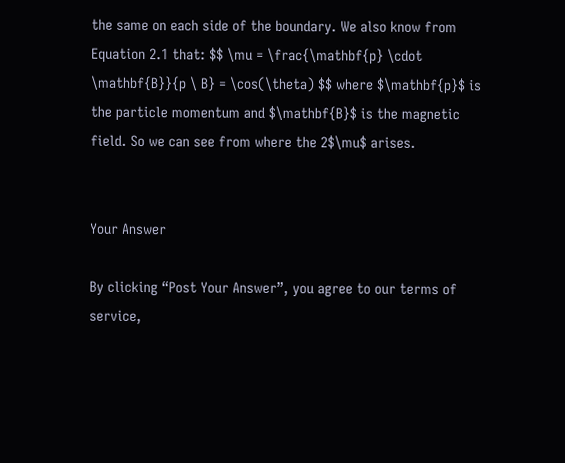the same on each side of the boundary. We also know from Equation 2.1 that: $$ \mu = \frac{\mathbf{p} \cdot \mathbf{B}}{p \ B} = \cos(\theta) $$ where $\mathbf{p}$ is the particle momentum and $\mathbf{B}$ is the magnetic field. So we can see from where the 2$\mu$ arises.


Your Answer

By clicking “Post Your Answer”, you agree to our terms of service,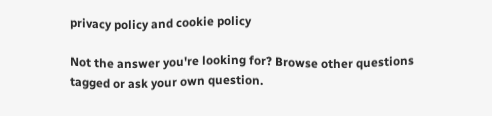privacy policy and cookie policy

Not the answer you're looking for? Browse other questions tagged or ask your own question.